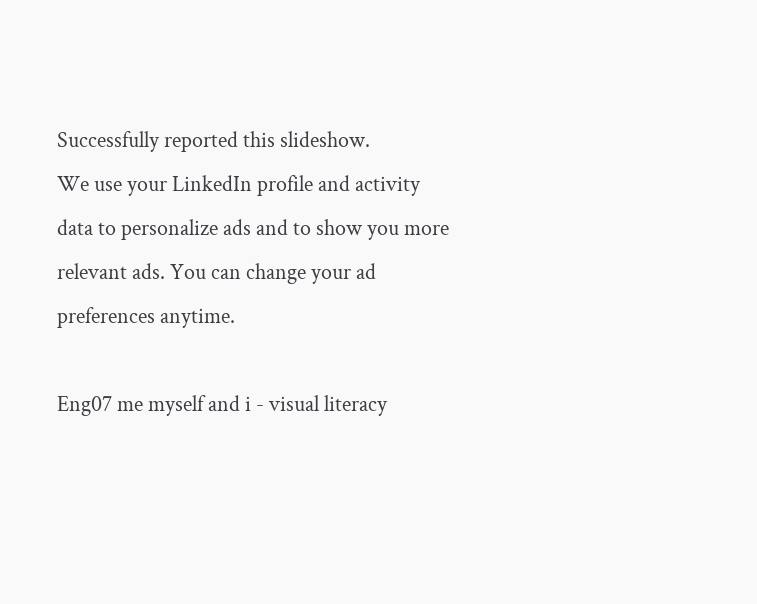Successfully reported this slideshow.
We use your LinkedIn profile and activity data to personalize ads and to show you more relevant ads. You can change your ad preferences anytime.

Eng07 me myself and i - visual literacy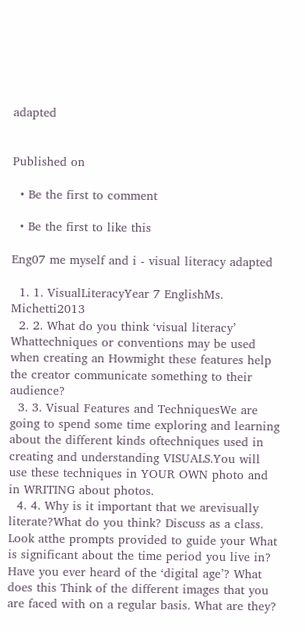adapted


Published on

  • Be the first to comment

  • Be the first to like this

Eng07 me myself and i - visual literacy adapted

  1. 1. VisualLiteracyYear 7 EnglishMs. Michetti2013
  2. 2. What do you think ‘visual literacy’ Whattechniques or conventions may be used when creating an Howmight these features help the creator communicate something to their audience?
  3. 3. Visual Features and TechniquesWe are going to spend some time exploring and learning about the different kinds oftechniques used in creating and understanding VISUALS.You will use these techniques in YOUR OWN photo and in WRITING about photos.
  4. 4. Why is it important that we arevisually literate?What do you think? Discuss as a class. Look atthe prompts provided to guide your What is significant about the time period you live in? Have you ever heard of the ‘digital age’? What does this Think of the different images that you are faced with on a regular basis. What are they?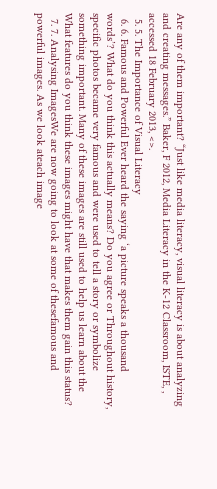Are any of them important? “Just like media literacy, visual literacy is about analyzing and creating messages.” Baker, F 2012, Media Literacy in the K-12 Classroom, ISTE, , accessed 18 February 2013, <>.
  5. 5. The Importance of Visual Literacy
  6. 6. Famous and Powerful Ever heard the saying ‘a picture speaks a thousand words’? What do you think this actually means? Do you agree or Throughout history, specific photos became very famous and were used to tell a story or symbolize something important. Many of these images are still used to help us learn about the What features do you think these images might have that makes them gain this status?
  7. 7. Analysing ImagesWe are now going to look at some of thesefamous and powerful images. As we look ateach image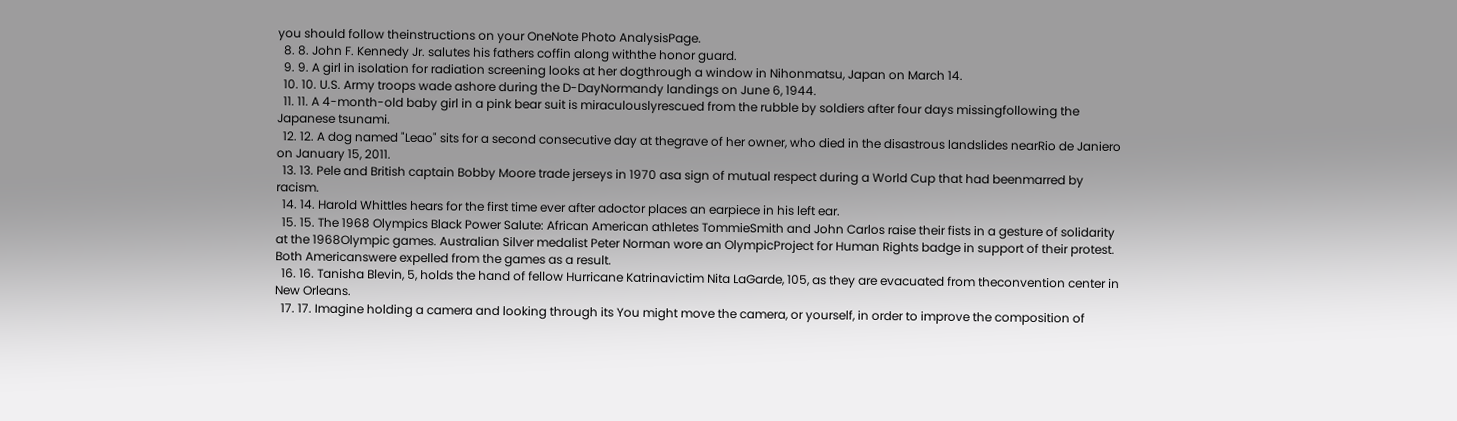you should follow theinstructions on your OneNote Photo AnalysisPage.
  8. 8. John F. Kennedy Jr. salutes his fathers coffin along withthe honor guard.
  9. 9. A girl in isolation for radiation screening looks at her dogthrough a window in Nihonmatsu, Japan on March 14.
  10. 10. U.S. Army troops wade ashore during the D-DayNormandy landings on June 6, 1944.
  11. 11. A 4-month-old baby girl in a pink bear suit is miraculouslyrescued from the rubble by soldiers after four days missingfollowing the Japanese tsunami.
  12. 12. A dog named "Leao" sits for a second consecutive day at thegrave of her owner, who died in the disastrous landslides nearRio de Janiero on January 15, 2011.
  13. 13. Pele and British captain Bobby Moore trade jerseys in 1970 asa sign of mutual respect during a World Cup that had beenmarred by racism.
  14. 14. Harold Whittles hears for the first time ever after adoctor places an earpiece in his left ear.
  15. 15. The 1968 Olympics Black Power Salute: African American athletes TommieSmith and John Carlos raise their fists in a gesture of solidarity at the 1968Olympic games. Australian Silver medalist Peter Norman wore an OlympicProject for Human Rights badge in support of their protest. Both Americanswere expelled from the games as a result.
  16. 16. Tanisha Blevin, 5, holds the hand of fellow Hurricane Katrinavictim Nita LaGarde, 105, as they are evacuated from theconvention center in New Orleans.
  17. 17. Imagine holding a camera and looking through its You might move the camera, or yourself, in order to improve the composition of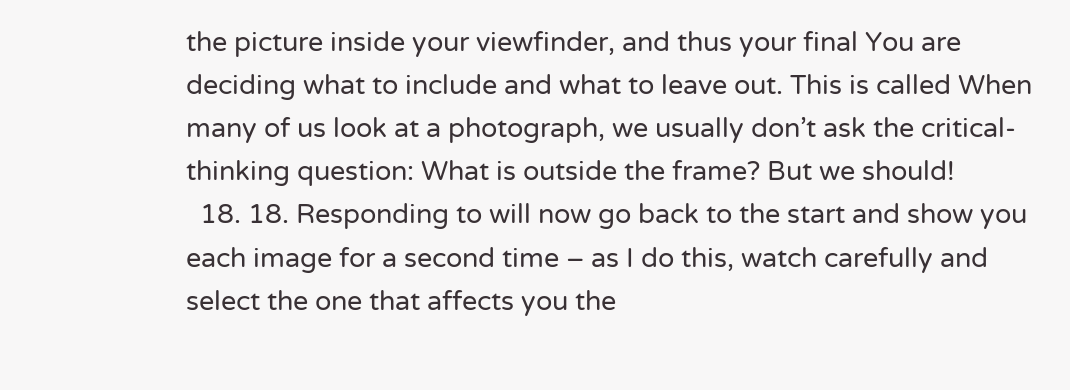the picture inside your viewfinder, and thus your final You are deciding what to include and what to leave out. This is called When many of us look at a photograph, we usually don’t ask the critical-thinking question: What is outside the frame? But we should!
  18. 18. Responding to will now go back to the start and show you each image for a second time – as I do this, watch carefully and select the one that affects you the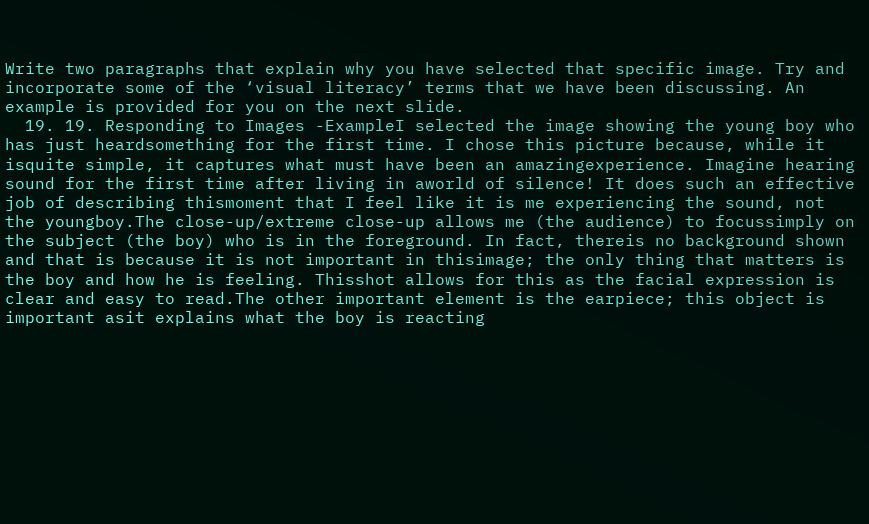Write two paragraphs that explain why you have selected that specific image. Try and incorporate some of the ‘visual literacy’ terms that we have been discussing. An example is provided for you on the next slide.
  19. 19. Responding to Images -ExampleI selected the image showing the young boy who has just heardsomething for the first time. I chose this picture because, while it isquite simple, it captures what must have been an amazingexperience. Imagine hearing sound for the first time after living in aworld of silence! It does such an effective job of describing thismoment that I feel like it is me experiencing the sound, not the youngboy.The close-up/extreme close-up allows me (the audience) to focussimply on the subject (the boy) who is in the foreground. In fact, thereis no background shown and that is because it is not important in thisimage; the only thing that matters is the boy and how he is feeling. Thisshot allows for this as the facial expression is clear and easy to read.The other important element is the earpiece; this object is important asit explains what the boy is reacting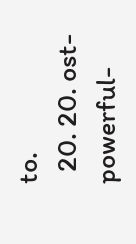to.
  20. 20. ost-powerful-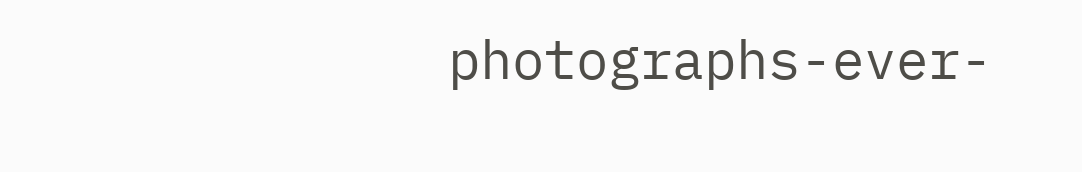photographs-ever-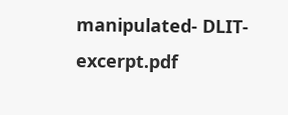manipulated- DLIT-excerpt.pdf